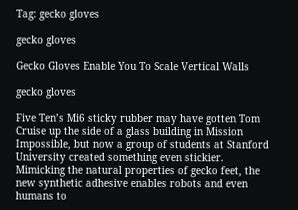Tag: gecko gloves

gecko gloves

Gecko Gloves Enable You To Scale Vertical Walls

gecko gloves

Five Ten’s Mi6 sticky rubber may have gotten Tom Cruise up the side of a glass building in Mission Impossible, but now a group of students at Stanford University created something even stickier. Mimicking the natural properties of gecko feet, the new synthetic adhesive enables robots and even humans to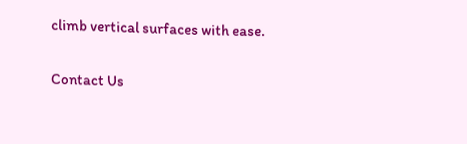climb vertical surfaces with ease.

Contact Us